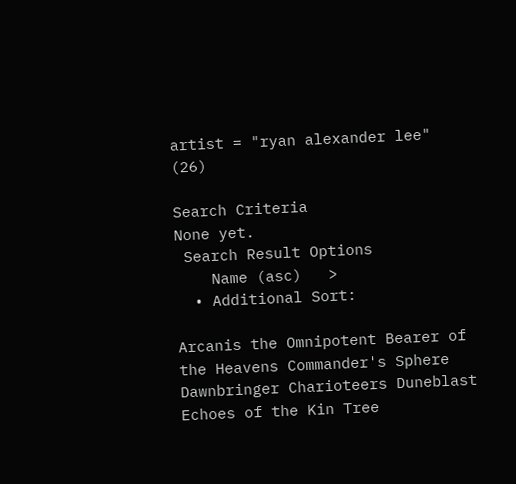artist = "ryan alexander lee" (26)

Search Criteria
None yet.
 Search Result Options
    Name (asc)   >
  • Additional Sort:

Arcanis the Omnipotent Bearer of the Heavens Commander's Sphere Dawnbringer Charioteers Duneblast Echoes of the Kin Tree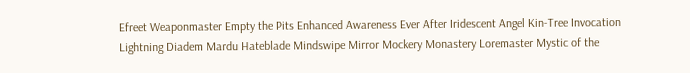Efreet Weaponmaster Empty the Pits Enhanced Awareness Ever After Iridescent Angel Kin-Tree Invocation Lightning Diadem Mardu Hateblade Mindswipe Mirror Mockery Monastery Loremaster Mystic of the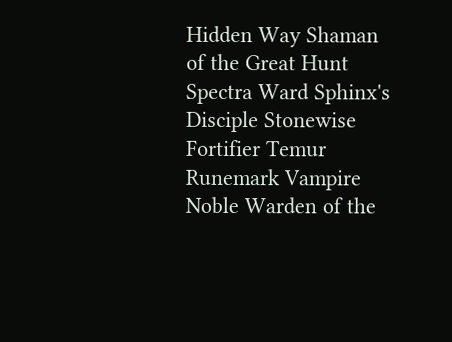Hidden Way Shaman of the Great Hunt Spectra Ward Sphinx's Disciple Stonewise Fortifier Temur Runemark Vampire Noble Warden of the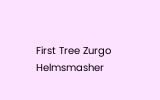First Tree Zurgo Helmsmasher